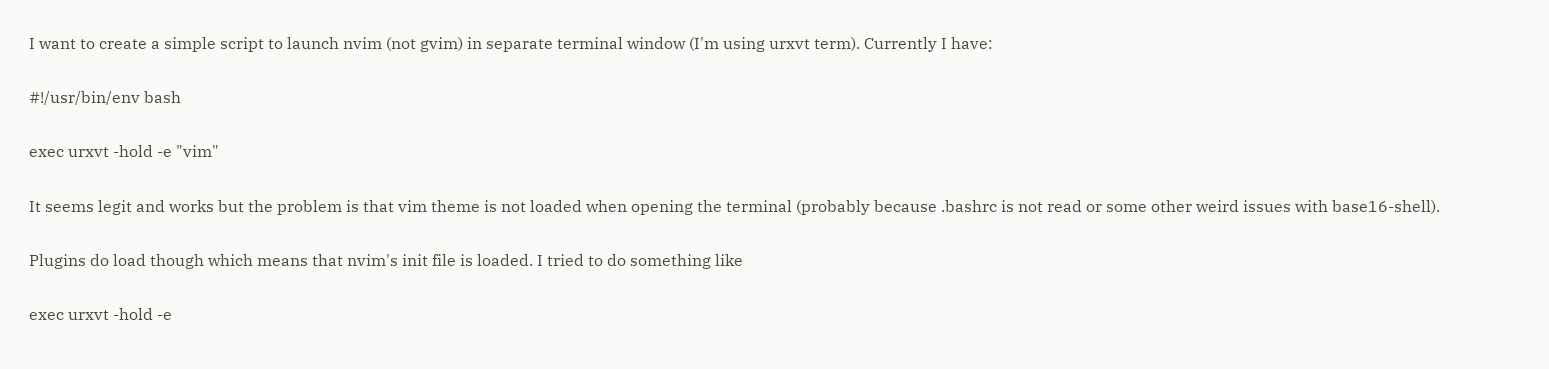I want to create a simple script to launch nvim (not gvim) in separate terminal window (I'm using urxvt term). Currently I have:

#!/usr/bin/env bash

exec urxvt -hold -e "vim"

It seems legit and works but the problem is that vim theme is not loaded when opening the terminal (probably because .bashrc is not read or some other weird issues with base16-shell).

Plugins do load though which means that nvim's init file is loaded. I tried to do something like

exec urxvt -hold -e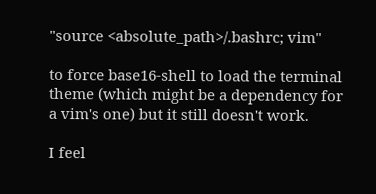"source <absolute_path>/.bashrc; vim"

to force base16-shell to load the terminal theme (which might be a dependency for a vim's one) but it still doesn't work.

I feel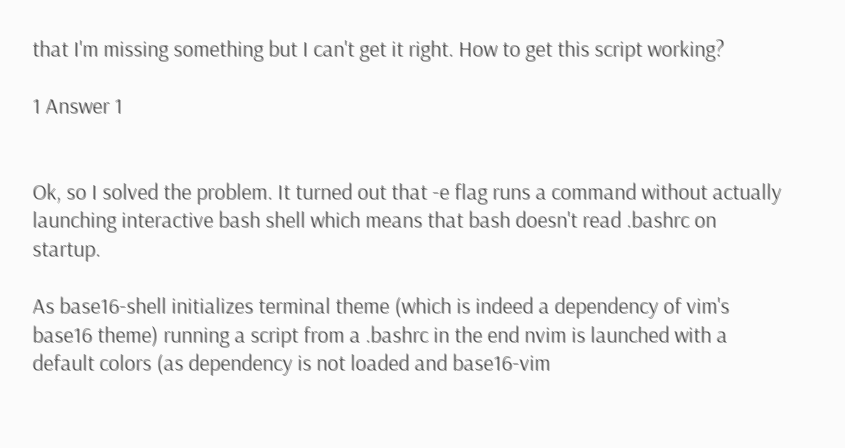that I'm missing something but I can't get it right. How to get this script working?

1 Answer 1


Ok, so I solved the problem. It turned out that -e flag runs a command without actually launching interactive bash shell which means that bash doesn't read .bashrc on startup.

As base16-shell initializes terminal theme (which is indeed a dependency of vim's base16 theme) running a script from a .bashrc in the end nvim is launched with a default colors (as dependency is not loaded and base16-vim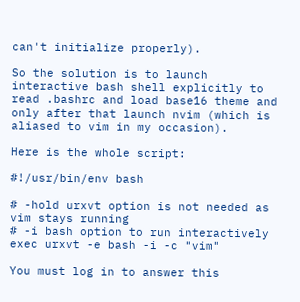can't initialize properly).

So the solution is to launch interactive bash shell explicitly to read .bashrc and load base16 theme and only after that launch nvim (which is aliased to vim in my occasion).

Here is the whole script:

#!/usr/bin/env bash

# -hold urxvt option is not needed as vim stays running
# -i bash option to run interactively
exec urxvt -e bash -i -c "vim"

You must log in to answer this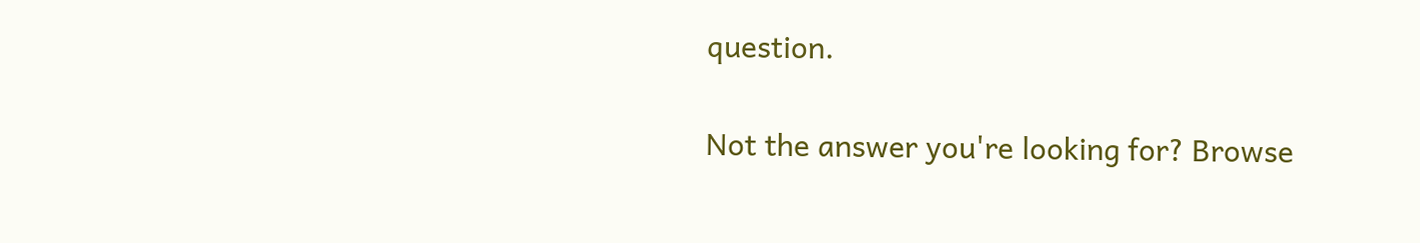question.

Not the answer you're looking for? Browse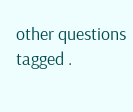other questions tagged .